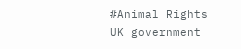#Animal Rights
UK government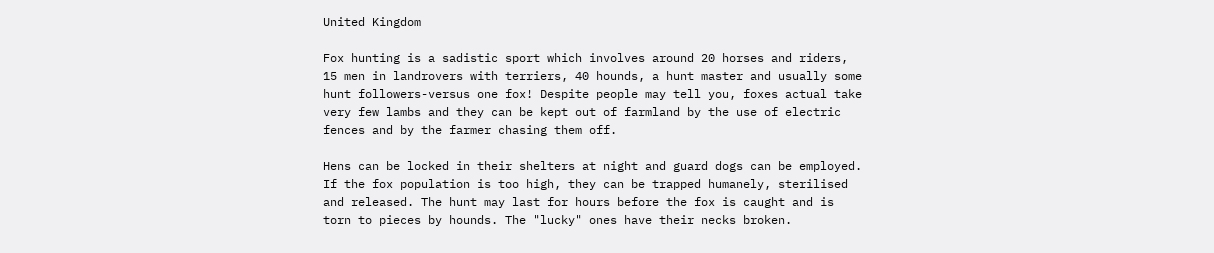United Kingdom

Fox hunting is a sadistic sport which involves around 20 horses and riders, 15 men in landrovers with terriers, 40 hounds, a hunt master and usually some hunt followers-versus one fox! Despite people may tell you, foxes actual take very few lambs and they can be kept out of farmland by the use of electric fences and by the farmer chasing them off.

Hens can be locked in their shelters at night and guard dogs can be employed. If the fox population is too high, they can be trapped humanely, sterilised and released. The hunt may last for hours before the fox is caught and is torn to pieces by hounds. The "lucky" ones have their necks broken.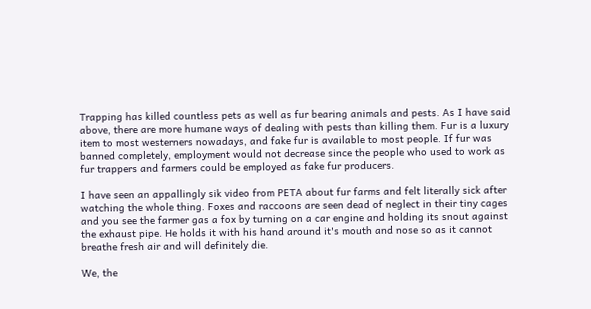Trapping has killed countless pets as well as fur bearing animals and pests. As I have said above, there are more humane ways of dealing with pests than killing them. Fur is a luxury item to most westerners nowadays, and fake fur is available to most people. If fur was banned completely, employment would not decrease since the people who used to work as fur trappers and farmers could be employed as fake fur producers.

I have seen an appallingly sik video from PETA about fur farms and felt literally sick after watching the whole thing. Foxes and raccoons are seen dead of neglect in their tiny cages and you see the farmer gas a fox by turning on a car engine and holding its snout against the exhaust pipe. He holds it with his hand around it's mouth and nose so as it cannot breathe fresh air and will definitely die.

We, the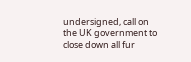undersigned, call on the UK government to close down all fur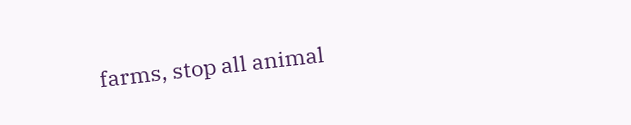farms, stop all animal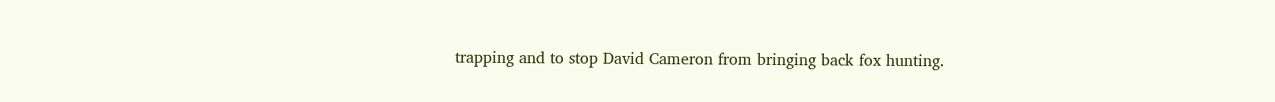trapping and to stop David Cameron from bringing back fox hunting.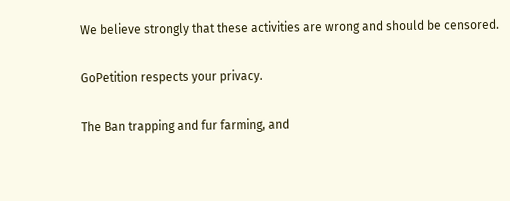We believe strongly that these activities are wrong and should be censored.

GoPetition respects your privacy.

The Ban trapping and fur farming, and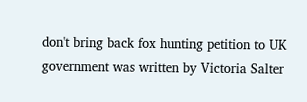don't bring back fox hunting petition to UK government was written by Victoria Salter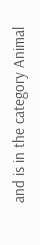and is in the category Animal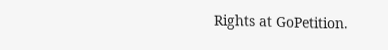Rights at GoPetition.